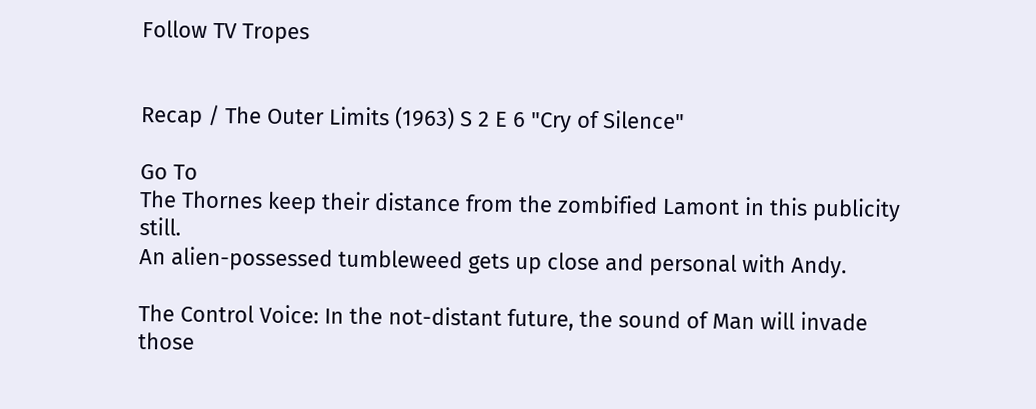Follow TV Tropes


Recap / The Outer Limits (1963) S 2 E 6 "Cry of Silence"

Go To
The Thornes keep their distance from the zombified Lamont in this publicity still.
An alien-possessed tumbleweed gets up close and personal with Andy.

The Control Voice: In the not-distant future, the sound of Man will invade those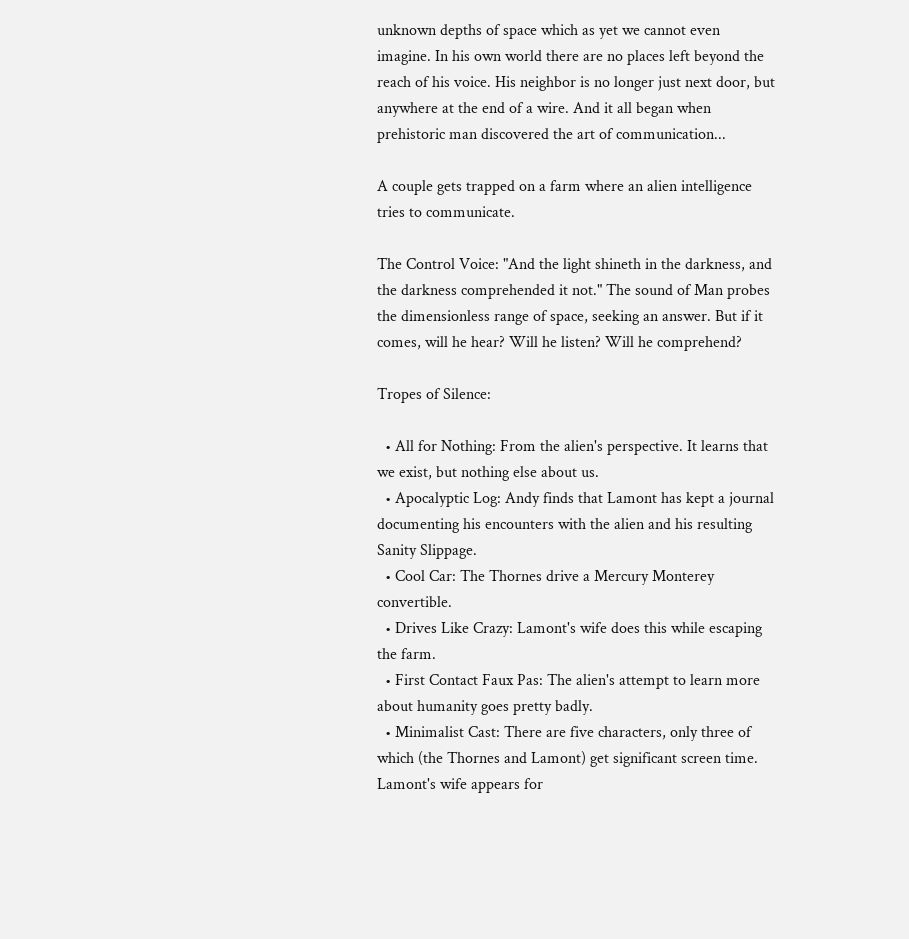unknown depths of space which as yet we cannot even imagine. In his own world there are no places left beyond the reach of his voice. His neighbor is no longer just next door, but anywhere at the end of a wire. And it all began when prehistoric man discovered the art of communication...

A couple gets trapped on a farm where an alien intelligence tries to communicate.

The Control Voice: "And the light shineth in the darkness, and the darkness comprehended it not." The sound of Man probes the dimensionless range of space, seeking an answer. But if it comes, will he hear? Will he listen? Will he comprehend?

Tropes of Silence:

  • All for Nothing: From the alien's perspective. It learns that we exist, but nothing else about us.
  • Apocalyptic Log: Andy finds that Lamont has kept a journal documenting his encounters with the alien and his resulting Sanity Slippage.
  • Cool Car: The Thornes drive a Mercury Monterey convertible.
  • Drives Like Crazy: Lamont's wife does this while escaping the farm.
  • First Contact Faux Pas: The alien's attempt to learn more about humanity goes pretty badly.
  • Minimalist Cast: There are five characters, only three of which (the Thornes and Lamont) get significant screen time. Lamont's wife appears for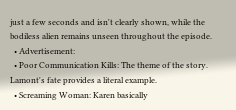just a few seconds and isn't clearly shown, while the bodiless alien remains unseen throughout the episode.
  • Advertisement:
  • Poor Communication Kills: The theme of the story. Lamont's fate provides a literal example.
  • Screaming Woman: Karen basically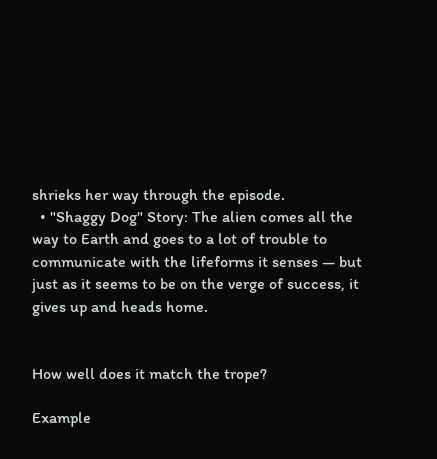shrieks her way through the episode.
  • "Shaggy Dog" Story: The alien comes all the way to Earth and goes to a lot of trouble to communicate with the lifeforms it senses — but just as it seems to be on the verge of success, it gives up and heads home.


How well does it match the trope?

Example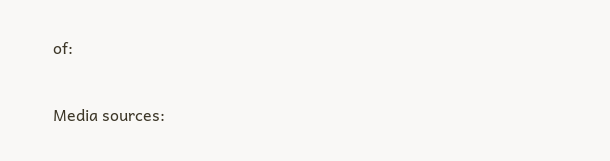of:


Media sources: